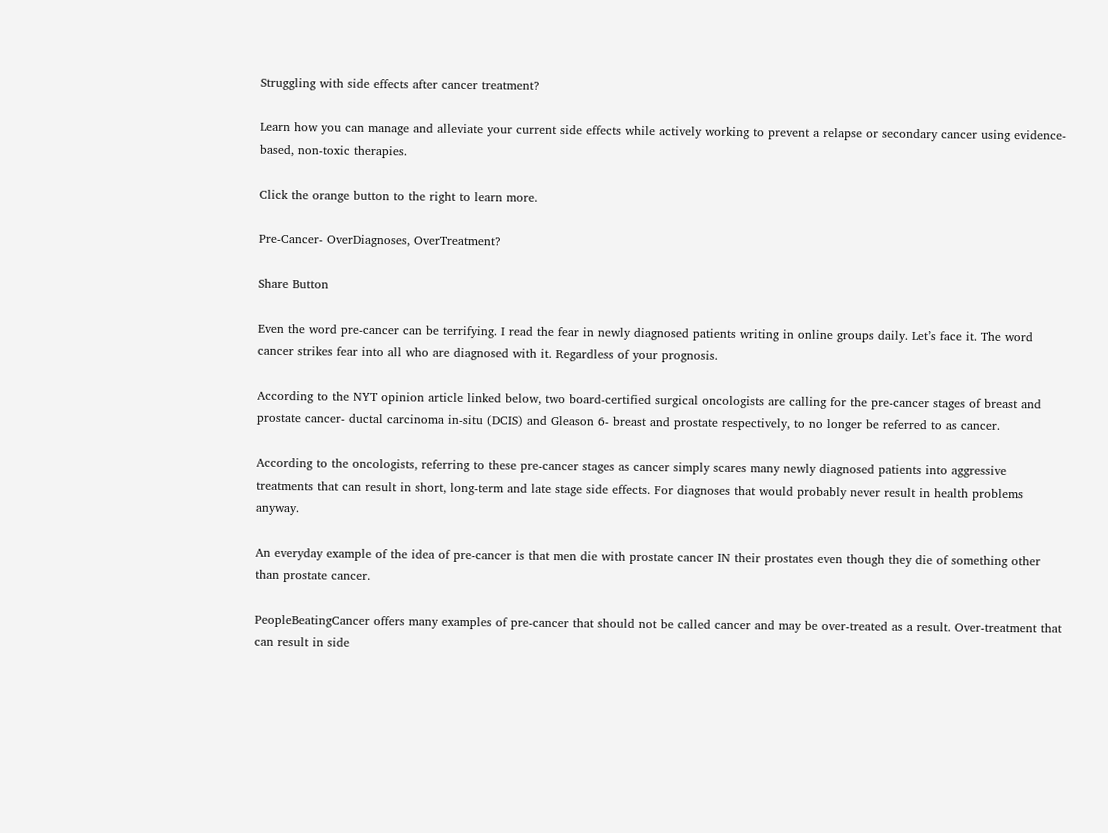Struggling with side effects after cancer treatment?

Learn how you can manage and alleviate your current side effects while actively working to prevent a relapse or secondary cancer using evidence-based, non-toxic therapies.

Click the orange button to the right to learn more.

Pre-Cancer- OverDiagnoses, OverTreatment?

Share Button

Even the word pre-cancer can be terrifying. I read the fear in newly diagnosed patients writing in online groups daily. Let’s face it. The word cancer strikes fear into all who are diagnosed with it. Regardless of your prognosis.

According to the NYT opinion article linked below, two board-certified surgical oncologists are calling for the pre-cancer stages of breast and prostate cancer- ductal carcinoma in-situ (DCIS) and Gleason 6- breast and prostate respectively, to no longer be referred to as cancer.

According to the oncologists, referring to these pre-cancer stages as cancer simply scares many newly diagnosed patients into aggressive treatments that can result in short, long-term and late stage side effects. For diagnoses that would probably never result in health problems anyway.

An everyday example of the idea of pre-cancer is that men die with prostate cancer IN their prostates even though they die of something other than prostate cancer.

PeopleBeatingCancer offers many examples of pre-cancer that should not be called cancer and may be over-treated as a result. Over-treatment that can result in side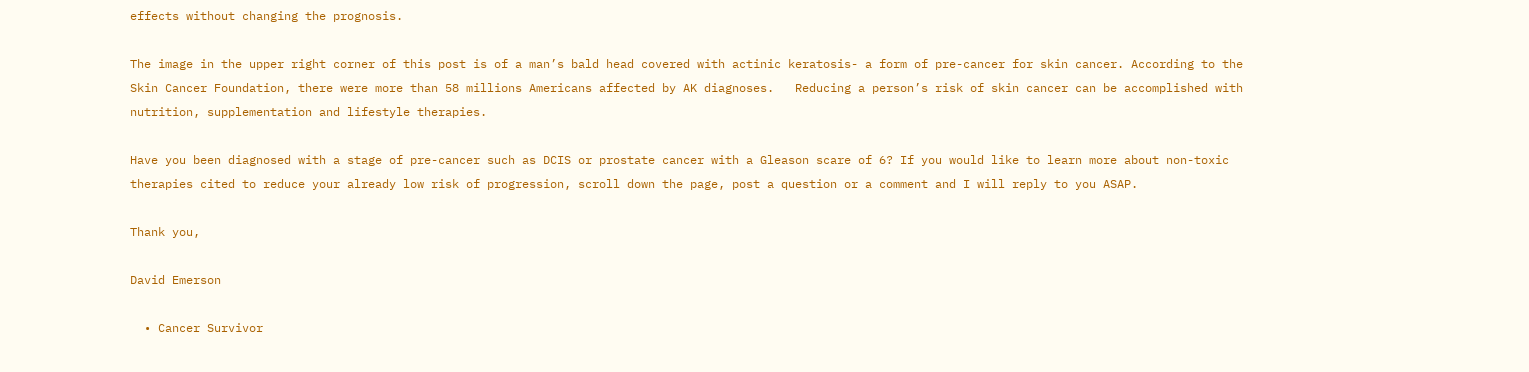effects without changing the prognosis.

The image in the upper right corner of this post is of a man’s bald head covered with actinic keratosis- a form of pre-cancer for skin cancer. According to the Skin Cancer Foundation, there were more than 58 millions Americans affected by AK diagnoses.   Reducing a person’s risk of skin cancer can be accomplished with nutrition, supplementation and lifestyle therapies.

Have you been diagnosed with a stage of pre-cancer such as DCIS or prostate cancer with a Gleason scare of 6? If you would like to learn more about non-toxic therapies cited to reduce your already low risk of progression, scroll down the page, post a question or a comment and I will reply to you ASAP.

Thank you,

David Emerson

  • Cancer Survivor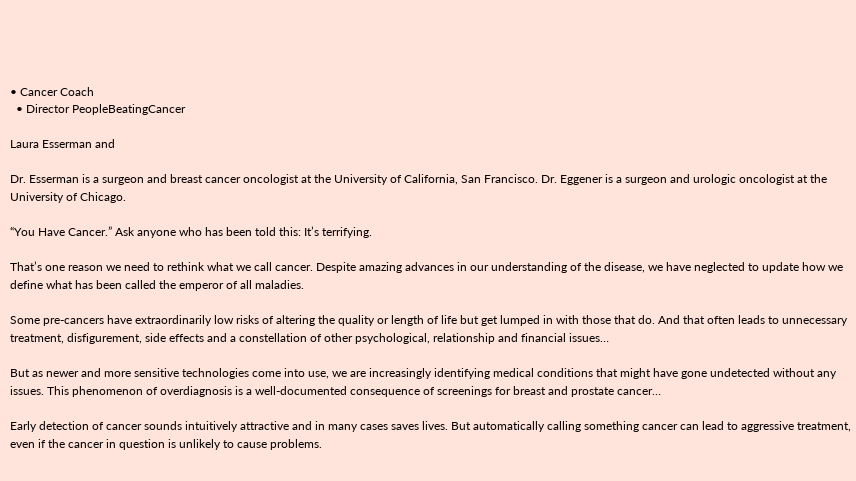• Cancer Coach
  • Director PeopleBeatingCancer

Laura Esserman and

Dr. Esserman is a surgeon and breast cancer oncologist at the University of California, San Francisco. Dr. Eggener is a surgeon and urologic oncologist at the University of Chicago.

“You Have Cancer.” Ask anyone who has been told this: It’s terrifying.

That’s one reason we need to rethink what we call cancer. Despite amazing advances in our understanding of the disease, we have neglected to update how we define what has been called the emperor of all maladies.

Some pre-cancers have extraordinarily low risks of altering the quality or length of life but get lumped in with those that do. And that often leads to unnecessary treatment, disfigurement, side effects and a constellation of other psychological, relationship and financial issues…

But as newer and more sensitive technologies come into use, we are increasingly identifying medical conditions that might have gone undetected without any issues. This phenomenon of overdiagnosis is a well-documented consequence of screenings for breast and prostate cancer…

Early detection of cancer sounds intuitively attractive and in many cases saves lives. But automatically calling something cancer can lead to aggressive treatment, even if the cancer in question is unlikely to cause problems.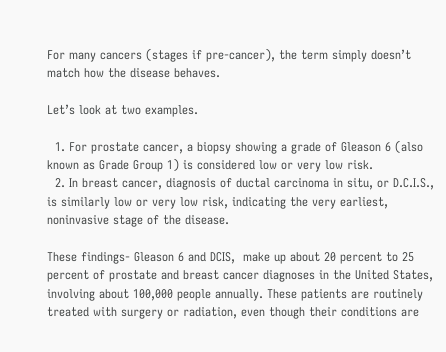For many cancers (stages if pre-cancer), the term simply doesn’t match how the disease behaves.

Let’s look at two examples.

  1. For prostate cancer, a biopsy showing a grade of Gleason 6 (also known as Grade Group 1) is considered low or very low risk.
  2. In breast cancer, diagnosis of ductal carcinoma in situ, or D.C.I.S., is similarly low or very low risk, indicating the very earliest, noninvasive stage of the disease.

These findings- Gleason 6 and DCIS,  make up about 20 percent to 25 percent of prostate and breast cancer diagnoses in the United States, involving about 100,000 people annually. These patients are routinely treated with surgery or radiation, even though their conditions are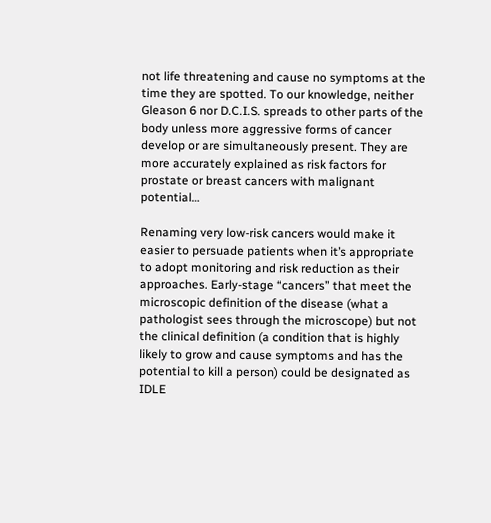not life threatening and cause no symptoms at the time they are spotted. To our knowledge, neither Gleason 6 nor D.C.I.S. spreads to other parts of the body unless more aggressive forms of cancer develop or are simultaneously present. They are more accurately explained as risk factors for prostate or breast cancers with malignant potential…

Renaming very low-risk cancers would make it easier to persuade patients when it’s appropriate to adopt monitoring and risk reduction as their approaches. Early-stage “cancers” that meet the microscopic definition of the disease (what a pathologist sees through the microscope) but not the clinical definition (a condition that is highly likely to grow and cause symptoms and has the potential to kill a person) could be designated as IDLE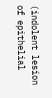(indolent lesion of epithelial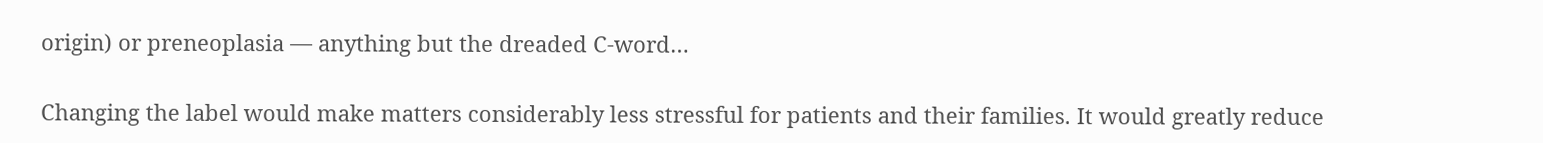origin) or preneoplasia — anything but the dreaded C-word…

Changing the label would make matters considerably less stressful for patients and their families. It would greatly reduce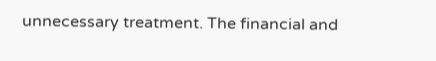unnecessary treatment. The financial and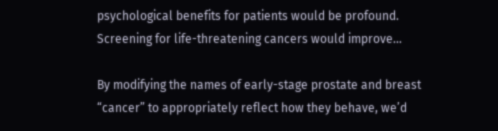psychological benefits for patients would be profound. Screening for life-threatening cancers would improve…

By modifying the names of early-stage prostate and breast “cancer” to appropriately reflect how they behave, we’d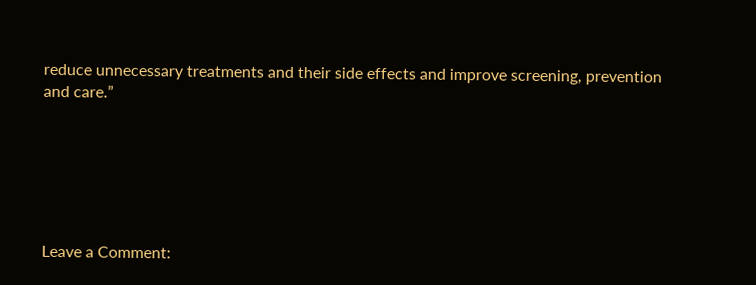reduce unnecessary treatments and their side effects and improve screening, prevention and care.”






Leave a Comment: